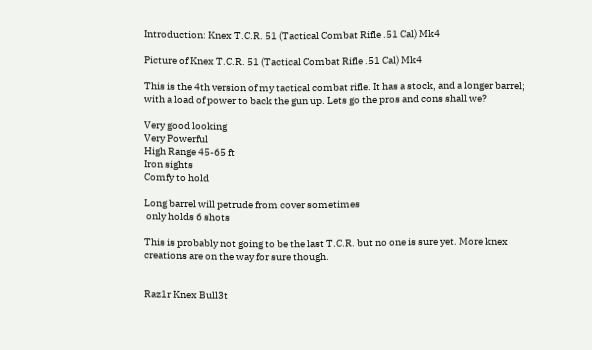Introduction: Knex T.C.R. 51 (Tactical Combat Rifle .51 Cal) Mk4

Picture of Knex T.C.R. 51 (Tactical Combat Rifle .51 Cal) Mk4

This is the 4th version of my tactical combat rifle. It has a stock, and a longer barrel; with a load of power to back the gun up. Lets go the pros and cons shall we?

Very good looking
Very Powerful
High Range 45-65 ft
Iron sights
Comfy to hold

Long barrel will petrude from cover sometimes
 only holds 6 shots

This is probably not going to be the last T.C.R. but no one is sure yet. More knex creations are on the way for sure though.


Raz1r Knex Bull3t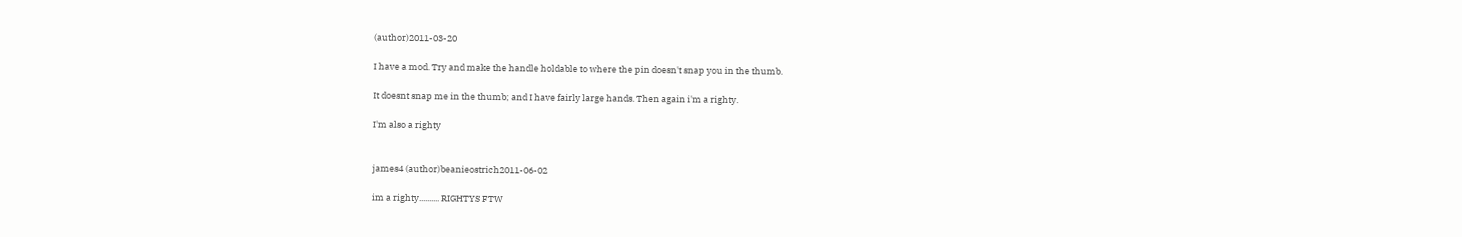(author)2011-03-20

I have a mod. Try and make the handle holdable to where the pin doesn't snap you in the thumb.

It doesnt snap me in the thumb; and I have fairly large hands. Then again i'm a righty.

I'm also a righty


james4 (author)beanieostrich2011-06-02

im a righty.......... RIGHTYS FTW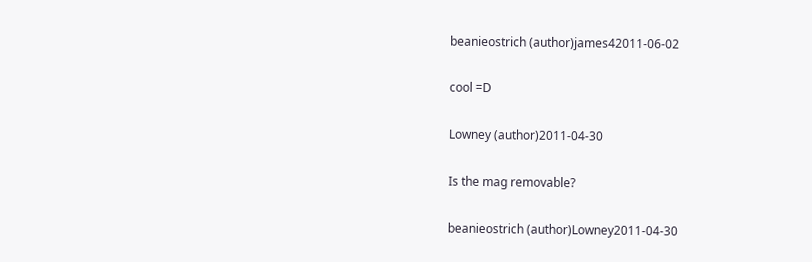beanieostrich (author)james42011-06-02

cool =D

Lowney (author)2011-04-30

Is the mag removable?

beanieostrich (author)Lowney2011-04-30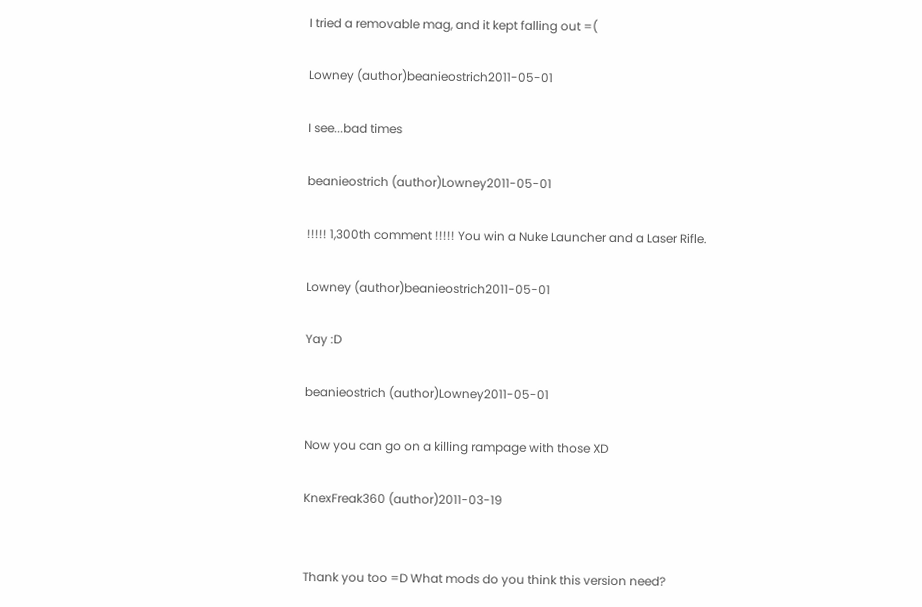I tried a removable mag, and it kept falling out =(

Lowney (author)beanieostrich2011-05-01

I see...bad times

beanieostrich (author)Lowney2011-05-01

!!!!! 1,300th comment !!!!! You win a Nuke Launcher and a Laser Rifle.

Lowney (author)beanieostrich2011-05-01

Yay :D

beanieostrich (author)Lowney2011-05-01

Now you can go on a killing rampage with those XD

KnexFreak360 (author)2011-03-19


Thank you too =D What mods do you think this version need?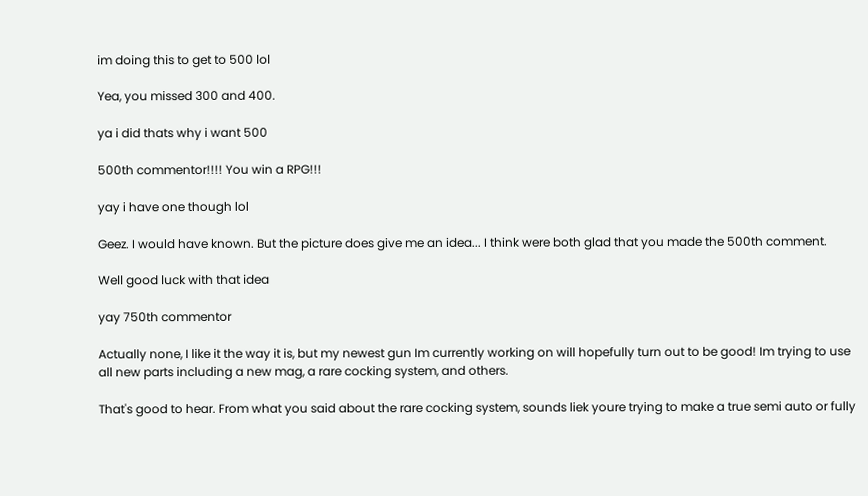im doing this to get to 500 lol

Yea, you missed 300 and 400.

ya i did thats why i want 500

500th commentor!!!! You win a RPG!!!

yay i have one though lol

Geez. I would have known. But the picture does give me an idea... I think were both glad that you made the 500th comment.

Well good luck with that idea

yay 750th commentor

Actually none, I like it the way it is, but my newest gun Im currently working on will hopefully turn out to be good! Im trying to use all new parts including a new mag, a rare cocking system, and others.

That's good to hear. From what you said about the rare cocking system, sounds liek youre trying to make a true semi auto or fully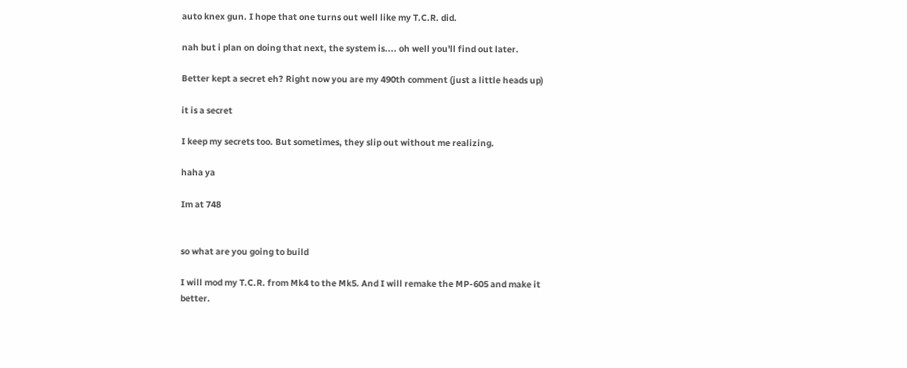auto knex gun. I hope that one turns out well like my T.C.R. did.

nah but i plan on doing that next, the system is.... oh well you'll find out later.

Better kept a secret eh? Right now you are my 490th comment (just a little heads up)

it is a secret

I keep my secrets too. But sometimes, they slip out without me realizing.

haha ya

Im at 748


so what are you going to build

I will mod my T.C.R. from Mk4 to the Mk5. And I will remake the MP-605 and make it better.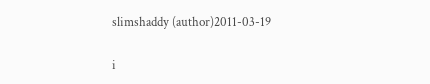slimshaddy (author)2011-03-19

i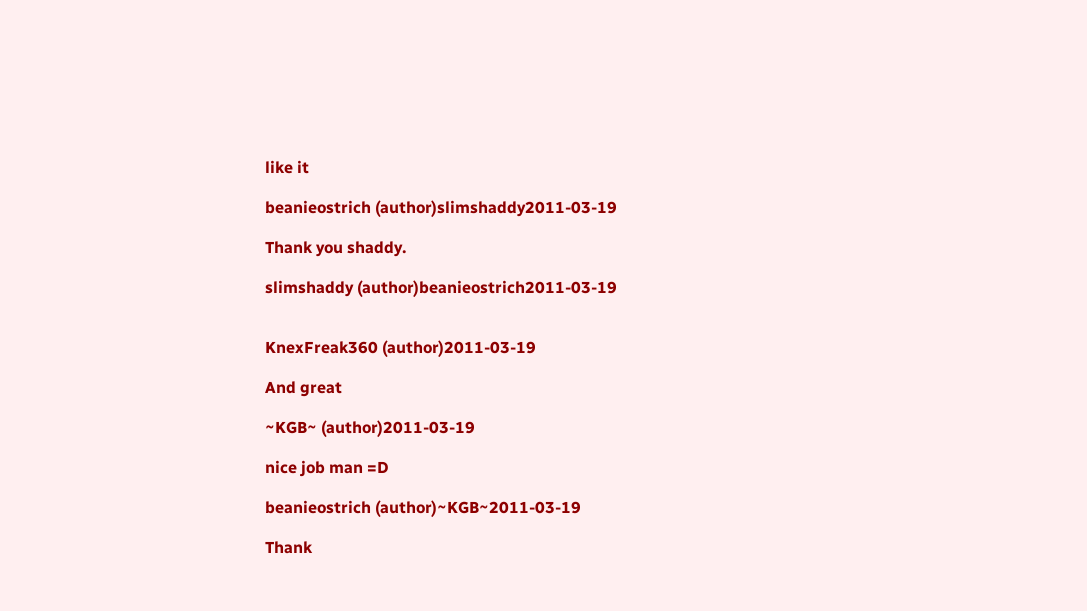like it

beanieostrich (author)slimshaddy2011-03-19

Thank you shaddy.

slimshaddy (author)beanieostrich2011-03-19


KnexFreak360 (author)2011-03-19

And great

~KGB~ (author)2011-03-19

nice job man =D

beanieostrich (author)~KGB~2011-03-19

Thank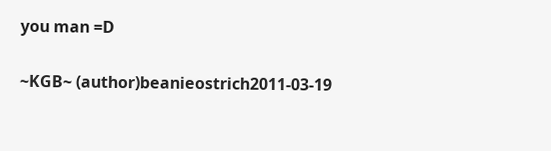you man =D

~KGB~ (author)beanieostrich2011-03-19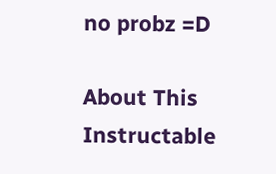no probz =D

About This Instructable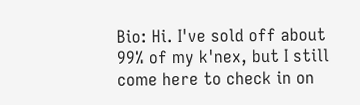Bio: Hi. I've sold off about 99% of my k'nex, but I still come here to check in on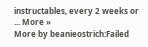instructables, every 2 weeks or ... More »
More by beanieostrich:Failed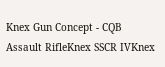Knex Gun Concept - CQB Assault RifleKnex SSCR IVKnex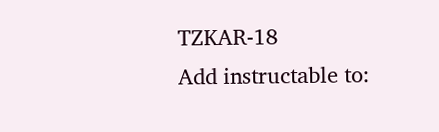TZKAR-18
Add instructable to: